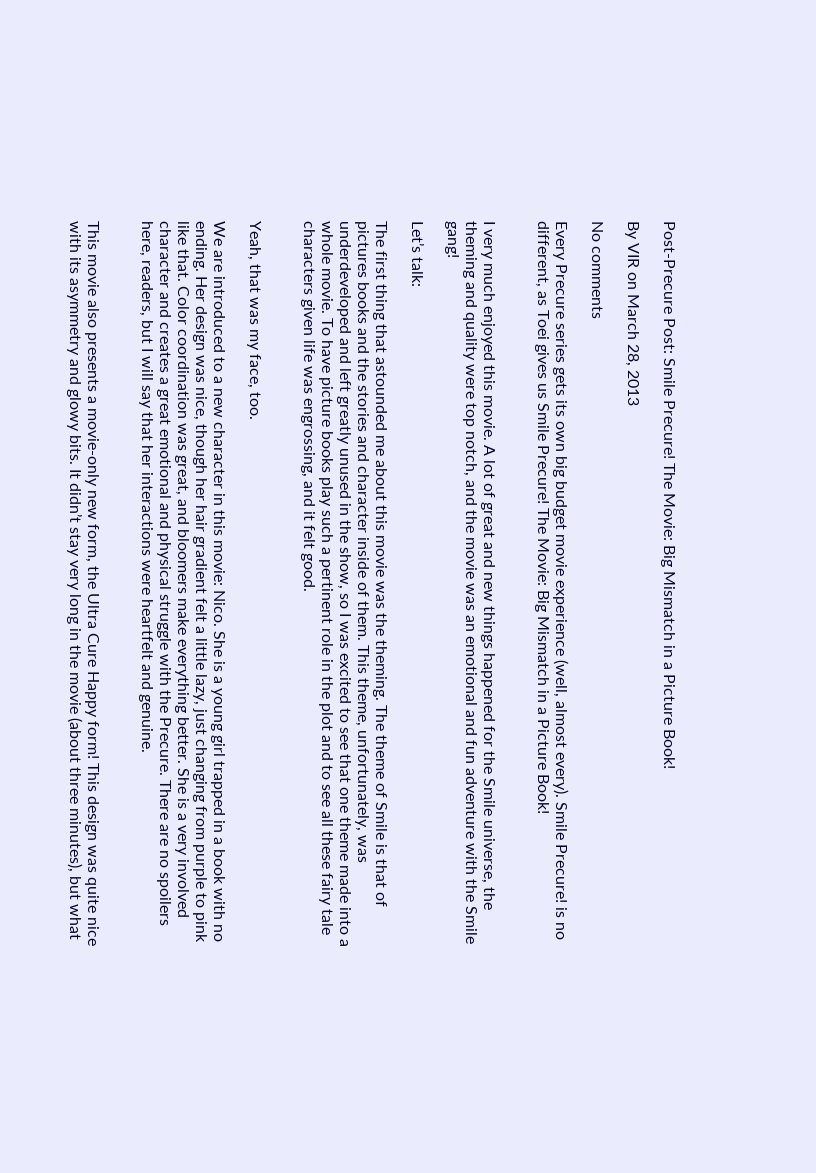Post-Precure Post: Smile Precure! The Movie: Big Mismatch in a Picture Book!

By VIR on March 28, 2013

No comments

Every Precure series gets its own big budget movie experience (well, almost every). Smile Precure! is no different, as Toei gives us Smile Precure! The Movie: Big Mismatch in a Picture Book!


I very much enjoyed this movie. A lot of great and new things happened for the Smile universe, the theming and quality were top notch, and the movie was an emotional and fun adventure with the Smile gang!

Let’s talk:

The first thing that astounded me about this movie was the theming. The theme of Smile is that of pictures books and the stories and character inside of them. This theme, unfortunately, was underdeveloped and left greatly unused in the show, so I was excited to see that one theme made into a whole movie. To have picture books play such a pertinent role in the plot and to see all these fairy tale characters given life was engrossing, and it felt good.


Yeah, that was my face, too.

We are introduced to a new character in this movie: Nico. She is a young girl trapped in a book with no ending. Her design was nice, though her hair gradient felt a little lazy, just changing from purple to pink like that. Color coordination was great, and bloomers make everything better. She is a very involved character and creates a great emotional and physical struggle with the Precure. There are no spoilers here, readers, but I will say that her interactions were heartfelt and genuine.


This movie also presents a movie-only new form, the Ultra Cure Happy form! This design was quite nice with its asymmetry and glowy bits. It didn’t stay very long in the movie (about three minutes), but what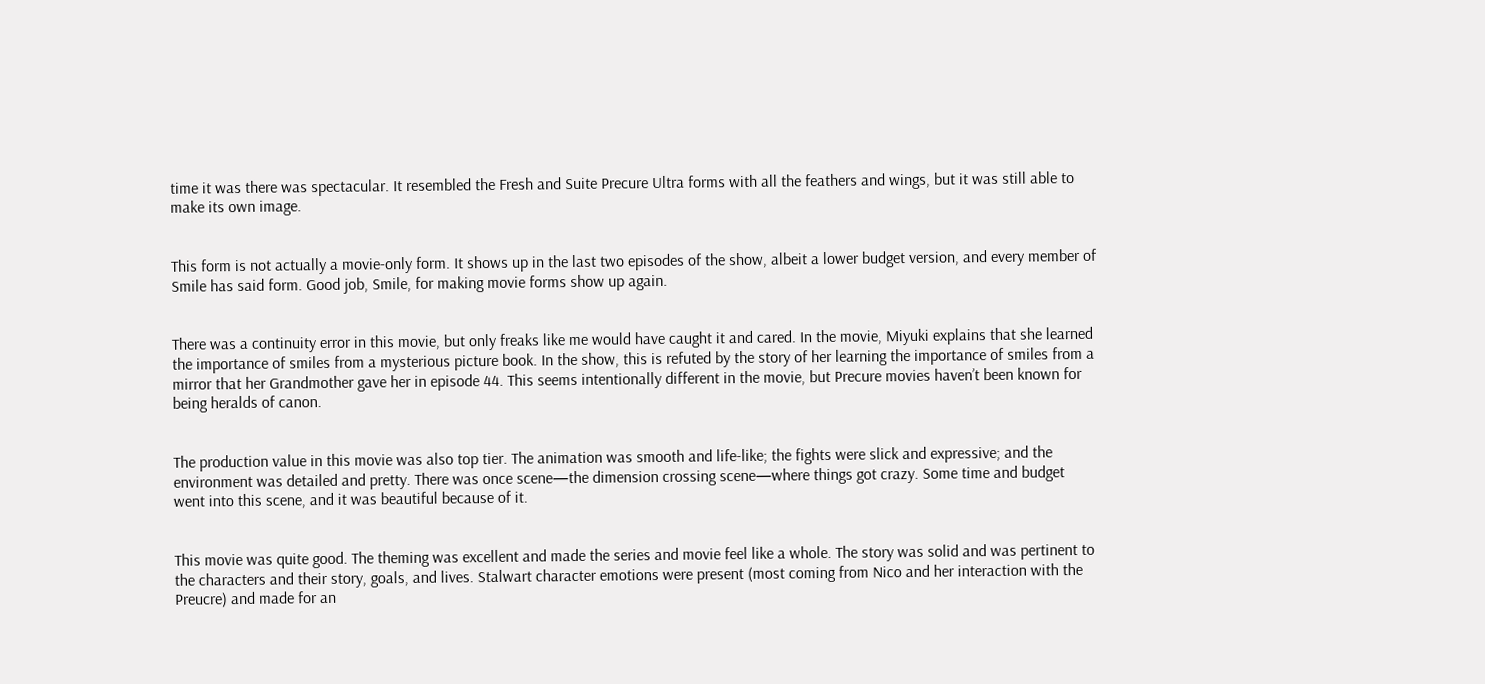time it was there was spectacular. It resembled the Fresh and Suite Precure Ultra forms with all the feathers and wings, but it was still able to make its own image.


This form is not actually a movie-only form. It shows up in the last two episodes of the show, albeit a lower budget version, and every member of Smile has said form. Good job, Smile, for making movie forms show up again.


There was a continuity error in this movie, but only freaks like me would have caught it and cared. In the movie, Miyuki explains that she learned the importance of smiles from a mysterious picture book. In the show, this is refuted by the story of her learning the importance of smiles from a mirror that her Grandmother gave her in episode 44. This seems intentionally different in the movie, but Precure movies haven’t been known for being heralds of canon.


The production value in this movie was also top tier. The animation was smooth and life-like; the fights were slick and expressive; and the environment was detailed and pretty. There was once scene—the dimension crossing scene—where things got crazy. Some time and budget went into this scene, and it was beautiful because of it.


This movie was quite good. The theming was excellent and made the series and movie feel like a whole. The story was solid and was pertinent to the characters and their story, goals, and lives. Stalwart character emotions were present (most coming from Nico and her interaction with the Preucre) and made for an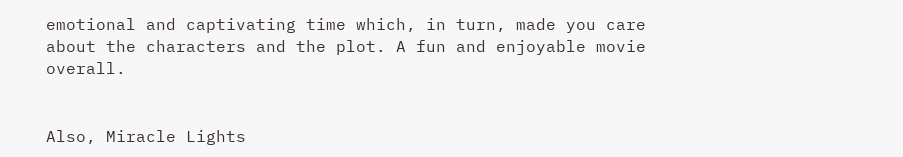emotional and captivating time which, in turn, made you care about the characters and the plot. A fun and enjoyable movie overall.


Also, Miracle Lights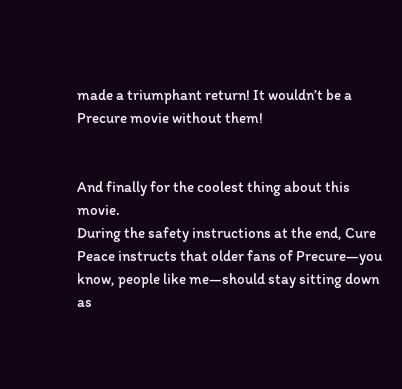made a triumphant return! It wouldn’t be a Precure movie without them!


And finally for the coolest thing about this movie.
During the safety instructions at the end, Cure Peace instructs that older fans of Precure—you know, people like me—should stay sitting down as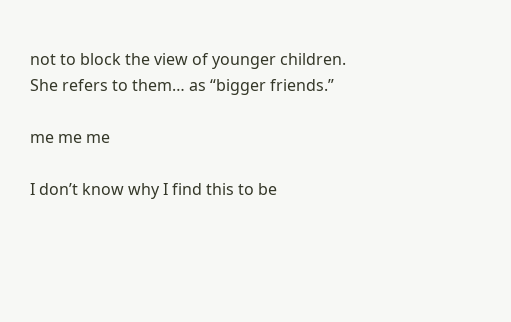not to block the view of younger children. She refers to them… as “bigger friends.”

me me me

I don’t know why I find this to be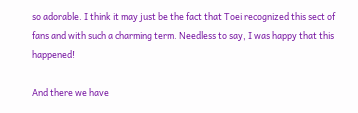so adorable. I think it may just be the fact that Toei recognized this sect of fans and with such a charming term. Needless to say, I was happy that this happened!

And there we have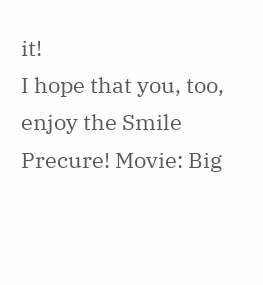it!
I hope that you, too, enjoy the Smile Precure! Movie: Big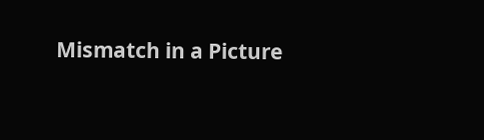Mismatch in a Picture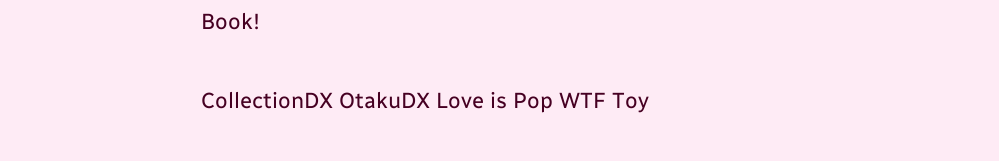Book!


CollectionDX OtakuDX Love is Pop WTF Toy